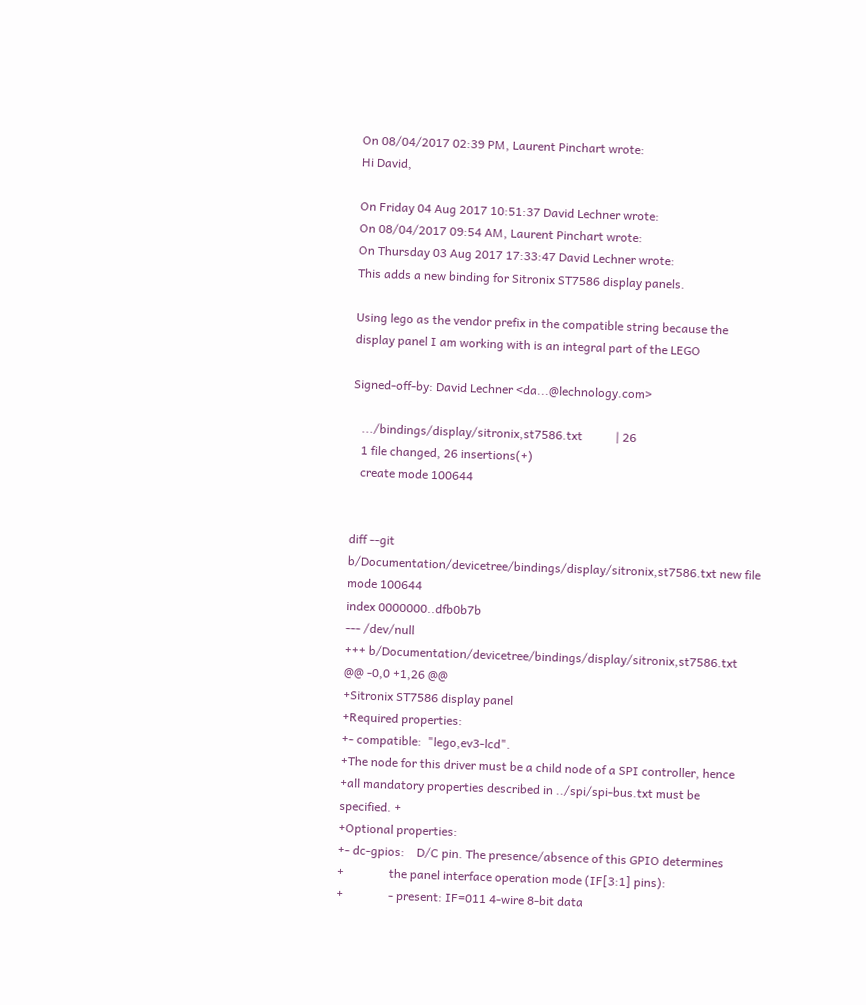On 08/04/2017 02:39 PM, Laurent Pinchart wrote:
Hi David,

On Friday 04 Aug 2017 10:51:37 David Lechner wrote:
On 08/04/2017 09:54 AM, Laurent Pinchart wrote:
On Thursday 03 Aug 2017 17:33:47 David Lechner wrote:
This adds a new binding for Sitronix ST7586 display panels.

Using lego as the vendor prefix in the compatible string because the
display panel I am working with is an integral part of the LEGO

Signed-off-by: David Lechner <da...@lechnology.com>

   .../bindings/display/sitronix,st7586.txt           | 26
   1 file changed, 26 insertions(+)
   create mode 100644


diff --git
b/Documentation/devicetree/bindings/display/sitronix,st7586.txt new file
mode 100644
index 0000000..dfb0b7b
--- /dev/null
+++ b/Documentation/devicetree/bindings/display/sitronix,st7586.txt
@@ -0,0 +1,26 @@
+Sitronix ST7586 display panel
+Required properties:
+- compatible:  "lego,ev3-lcd".
+The node for this driver must be a child node of a SPI controller, hence
+all mandatory properties described in ../spi/spi-bus.txt must be
specified. +
+Optional properties:
+- dc-gpios:    D/C pin. The presence/absence of this GPIO determines
+               the panel interface operation mode (IF[3:1] pins):
+               - present: IF=011 4-wire 8-bit data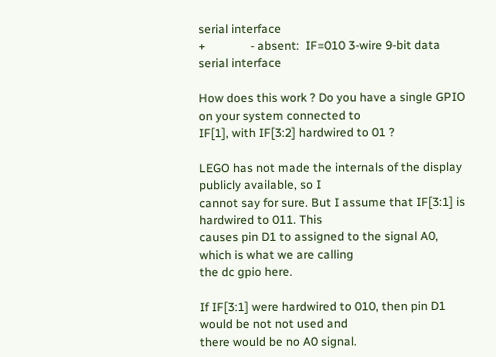serial interface
+               - absent:  IF=010 3-wire 9-bit data serial interface

How does this work ? Do you have a single GPIO on your system connected to
IF[1], with IF[3:2] hardwired to 01 ?

LEGO has not made the internals of the display publicly available, so I
cannot say for sure. But I assume that IF[3:1] is hardwired to 011. This
causes pin D1 to assigned to the signal A0, which is what we are calling
the dc gpio here.

If IF[3:1] were hardwired to 010, then pin D1 would be not not used and
there would be no A0 signal.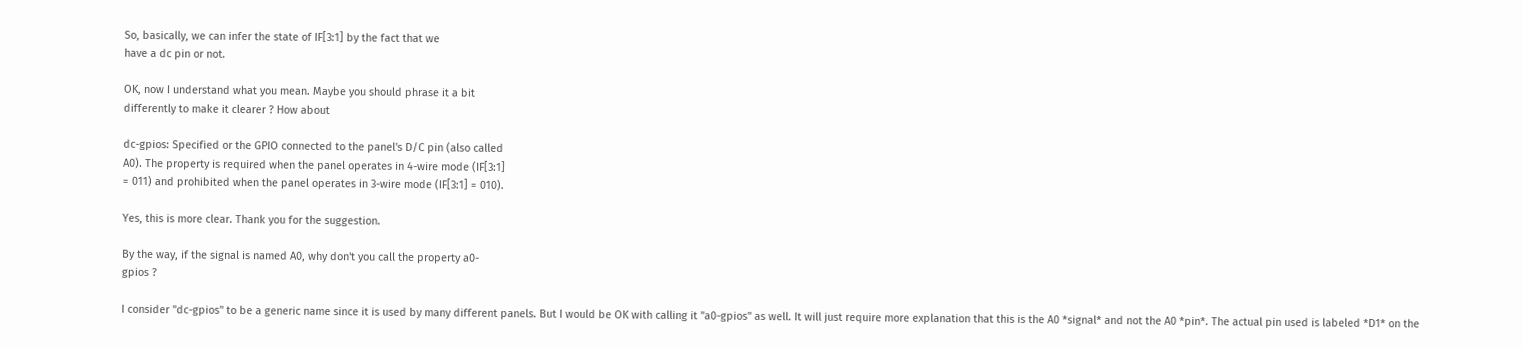So, basically, we can infer the state of IF[3:1] by the fact that we
have a dc pin or not.

OK, now I understand what you mean. Maybe you should phrase it a bit
differently to make it clearer ? How about

dc-gpios: Specified or the GPIO connected to the panel's D/C pin (also called
A0). The property is required when the panel operates in 4-wire mode (IF[3:1]
= 011) and prohibited when the panel operates in 3-wire mode (IF[3:1] = 010).

Yes, this is more clear. Thank you for the suggestion.

By the way, if the signal is named A0, why don't you call the property a0-
gpios ?

I consider "dc-gpios" to be a generic name since it is used by many different panels. But I would be OK with calling it "a0-gpios" as well. It will just require more explanation that this is the A0 *signal* and not the A0 *pin*. The actual pin used is labeled *D1* on the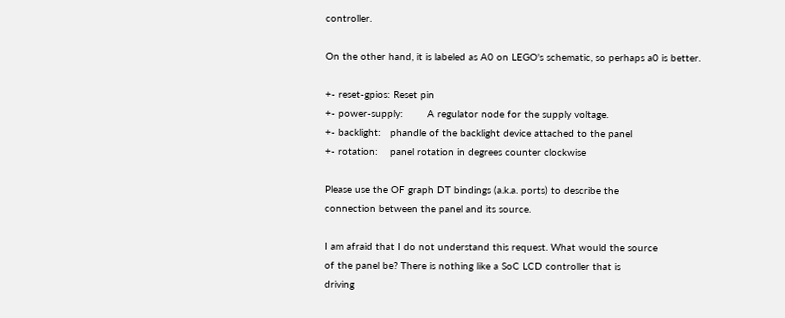controller.

On the other hand, it is labeled as A0 on LEGO's schematic, so perhaps a0 is better.

+- reset-gpios: Reset pin
+- power-supply:        A regulator node for the supply voltage.
+- backlight:   phandle of the backlight device attached to the panel
+- rotation:    panel rotation in degrees counter clockwise

Please use the OF graph DT bindings (a.k.a. ports) to describe the
connection between the panel and its source.

I am afraid that I do not understand this request. What would the source
of the panel be? There is nothing like a SoC LCD controller that is
driving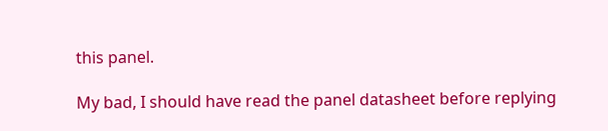this panel.

My bad, I should have read the panel datasheet before replying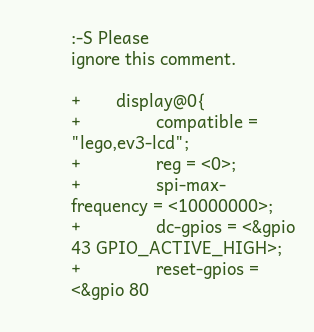:-S Please
ignore this comment.

+       display@0{
+               compatible = "lego,ev3-lcd";
+               reg = <0>;
+               spi-max-frequency = <10000000>;
+               dc-gpios = <&gpio 43 GPIO_ACTIVE_HIGH>;
+               reset-gpios = <&gpio 80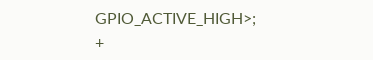GPIO_ACTIVE_HIGH>;
+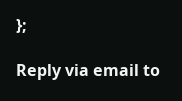};

Reply via email to